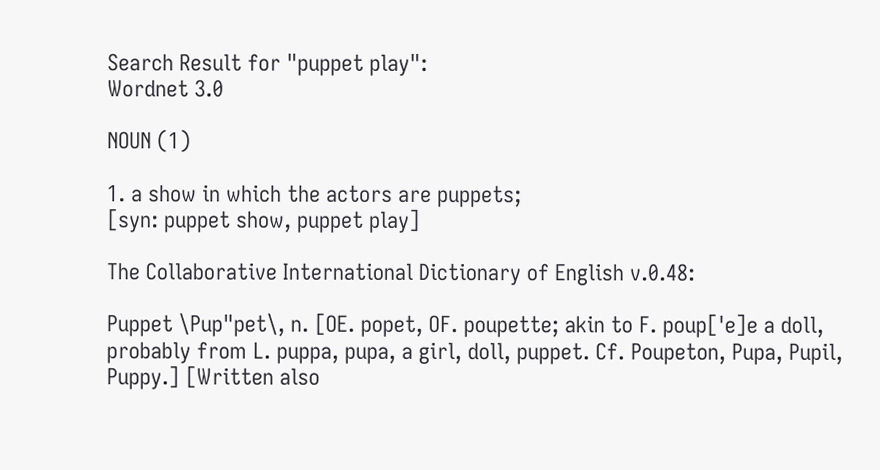Search Result for "puppet play":
Wordnet 3.0

NOUN (1)

1. a show in which the actors are puppets;
[syn: puppet show, puppet play]

The Collaborative International Dictionary of English v.0.48:

Puppet \Pup"pet\, n. [OE. popet, OF. poupette; akin to F. poup['e]e a doll, probably from L. puppa, pupa, a girl, doll, puppet. Cf. Poupeton, Pupa, Pupil, Puppy.] [Written also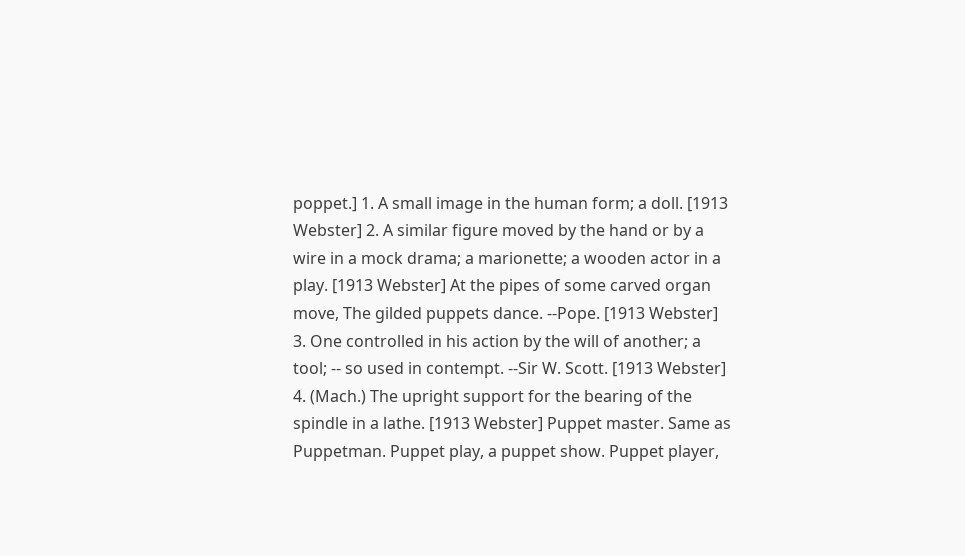poppet.] 1. A small image in the human form; a doll. [1913 Webster] 2. A similar figure moved by the hand or by a wire in a mock drama; a marionette; a wooden actor in a play. [1913 Webster] At the pipes of some carved organ move, The gilded puppets dance. --Pope. [1913 Webster] 3. One controlled in his action by the will of another; a tool; -- so used in contempt. --Sir W. Scott. [1913 Webster] 4. (Mach.) The upright support for the bearing of the spindle in a lathe. [1913 Webster] Puppet master. Same as Puppetman. Puppet play, a puppet show. Puppet player,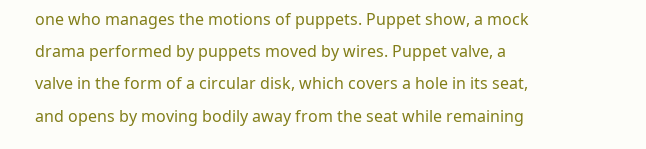one who manages the motions of puppets. Puppet show, a mock drama performed by puppets moved by wires. Puppet valve, a valve in the form of a circular disk, which covers a hole in its seat, and opens by moving bodily away from the seat while remaining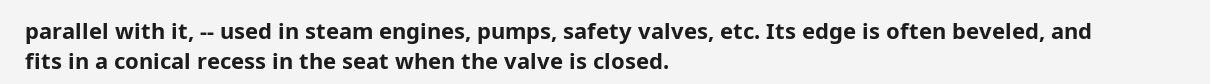parallel with it, -- used in steam engines, pumps, safety valves, etc. Its edge is often beveled, and fits in a conical recess in the seat when the valve is closed.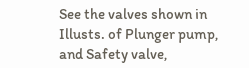See the valves shown in Illusts. of Plunger pump, and Safety valve,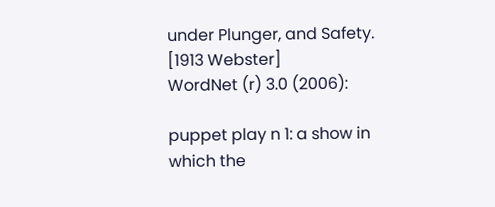under Plunger, and Safety. [1913 Webster]
WordNet (r) 3.0 (2006):

puppet play n 1: a show in which the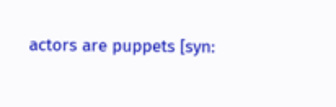actors are puppets [syn: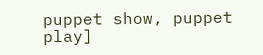puppet show, puppet play]